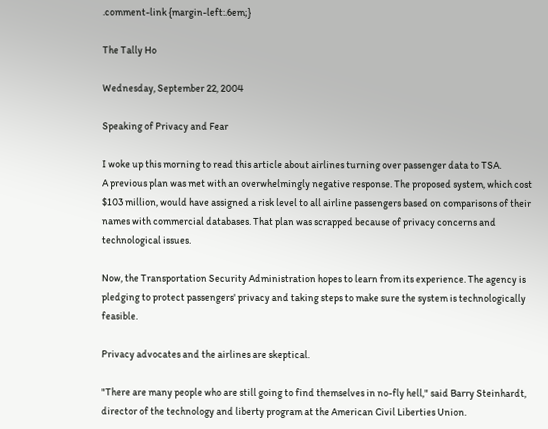.comment-link {margin-left:.6em;}

The Tally Ho

Wednesday, September 22, 2004

Speaking of Privacy and Fear

I woke up this morning to read this article about airlines turning over passenger data to TSA.
A previous plan was met with an overwhelmingly negative response. The proposed system, which cost $103 million, would have assigned a risk level to all airline passengers based on comparisons of their names with commercial databases. That plan was scrapped because of privacy concerns and technological issues.

Now, the Transportation Security Administration hopes to learn from its experience. The agency is pledging to protect passengers' privacy and taking steps to make sure the system is technologically feasible.

Privacy advocates and the airlines are skeptical.

"There are many people who are still going to find themselves in no-fly hell," said Barry Steinhardt, director of the technology and liberty program at the American Civil Liberties Union.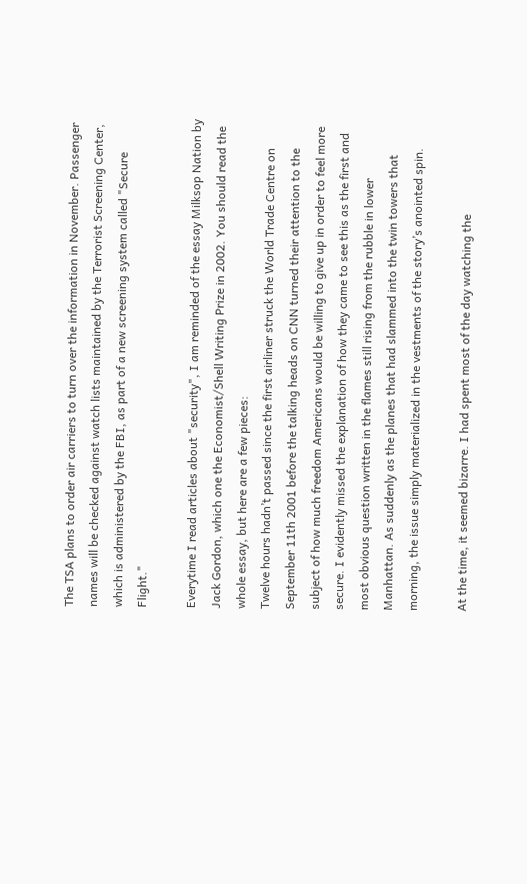The TSA plans to order air carriers to turn over the information in November. Passenger names will be checked against watch lists maintained by the Terrorist Screening Center, which is administered by the FBI, as part of a new screening system called "Secure Flight."

Everytime I read articles about "security", I am reminded of the essay Milksop Nation by Jack Gordon, which one the Economist/Shell Writing Prize in 2002. You should read the whole essay, but here are a few pieces:
Twelve hours hadn’t passed since the first airliner struck the World Trade Centre on September 11th 2001 before the talking heads on CNN turned their attention to the subject of how much freedom Americans would be willing to give up in order to feel more secure. I evidently missed the explanation of how they came to see this as the first and most obvious question written in the flames still rising from the rubble in lower Manhattan. As suddenly as the planes that had slammed into the twin towers that morning, the issue simply materialized in the vestments of the story’s anointed spin.

At the time, it seemed bizarre. I had spent most of the day watching the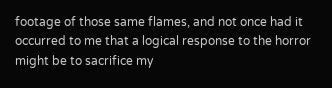footage of those same flames, and not once had it occurred to me that a logical response to the horror might be to sacrifice my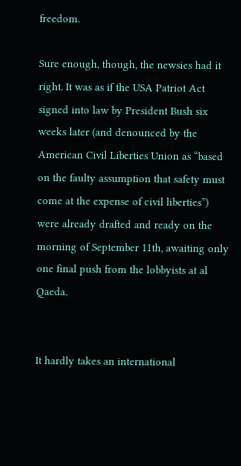freedom.

Sure enough, though, the newsies had it right. It was as if the USA Patriot Act signed into law by President Bush six weeks later (and denounced by the American Civil Liberties Union as “based on the faulty assumption that safety must come at the expense of civil liberties”) were already drafted and ready on the morning of September 11th, awaiting only one final push from the lobbyists at al Qaeda.


It hardly takes an international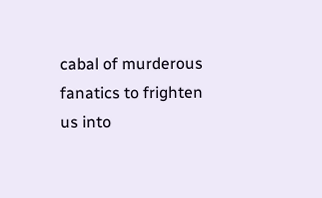cabal of murderous fanatics to frighten us into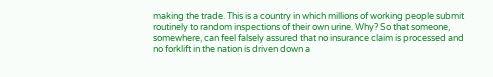making the trade. This is a country in which millions of working people submit routinely to random inspections of their own urine. Why? So that someone, somewhere, can feel falsely assured that no insurance claim is processed and no forklift in the nation is driven down a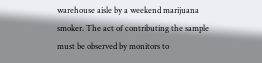warehouse aisle by a weekend marijuana smoker. The act of contributing the sample must be observed by monitors to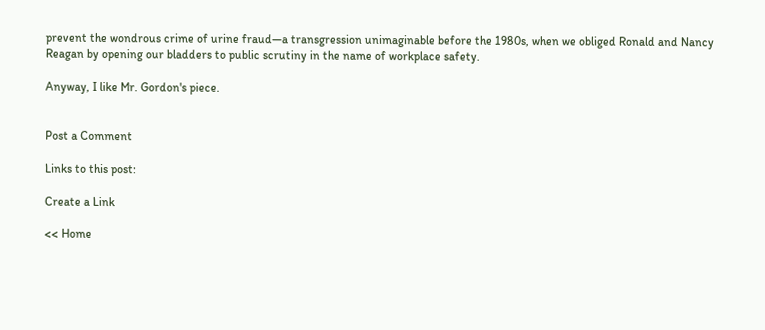prevent the wondrous crime of urine fraud—a transgression unimaginable before the 1980s, when we obliged Ronald and Nancy Reagan by opening our bladders to public scrutiny in the name of workplace safety.

Anyway, I like Mr. Gordon's piece.


Post a Comment

Links to this post:

Create a Link

<< Home